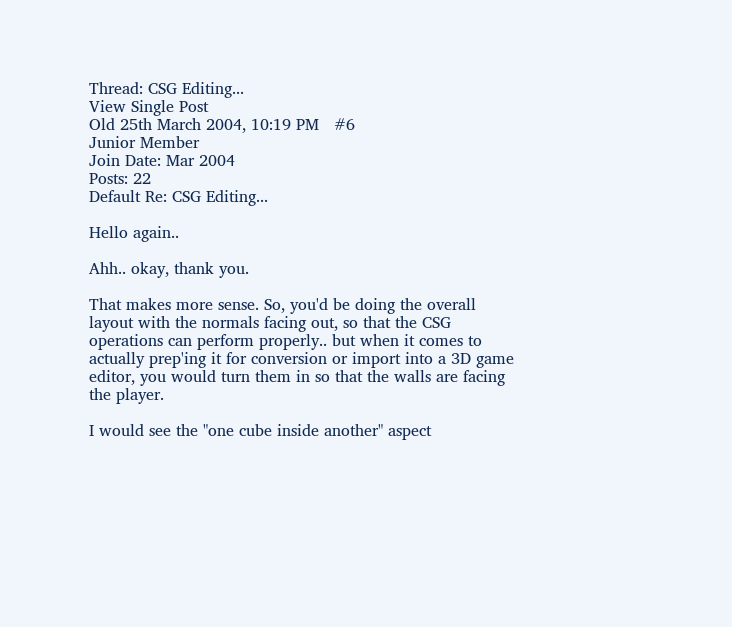Thread: CSG Editing...
View Single Post
Old 25th March 2004, 10:19 PM   #6
Junior Member
Join Date: Mar 2004
Posts: 22
Default Re: CSG Editing...

Hello again..

Ahh.. okay, thank you.

That makes more sense. So, you'd be doing the overall layout with the normals facing out, so that the CSG operations can perform properly.. but when it comes to actually prep'ing it for conversion or import into a 3D game editor, you would turn them in so that the walls are facing the player.

I would see the "one cube inside another" aspect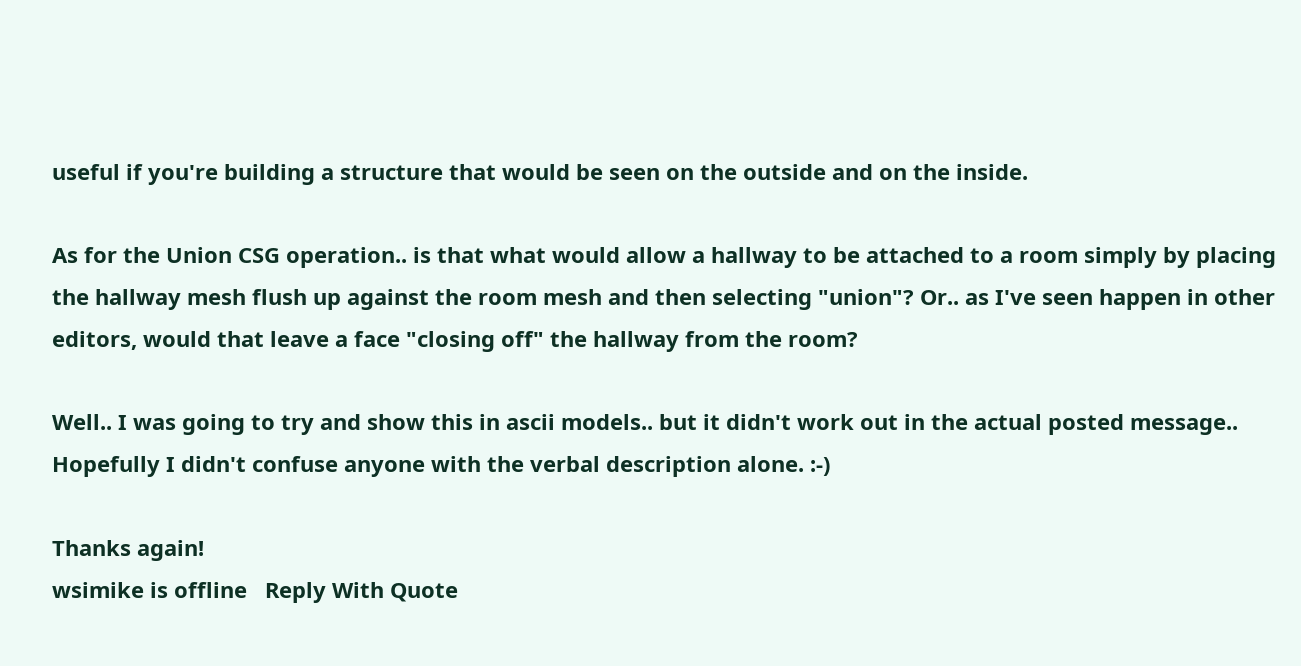useful if you're building a structure that would be seen on the outside and on the inside.

As for the Union CSG operation.. is that what would allow a hallway to be attached to a room simply by placing the hallway mesh flush up against the room mesh and then selecting "union"? Or.. as I've seen happen in other editors, would that leave a face "closing off" the hallway from the room?

Well.. I was going to try and show this in ascii models.. but it didn't work out in the actual posted message.. Hopefully I didn't confuse anyone with the verbal description alone. :-)

Thanks again!
wsimike is offline   Reply With Quote